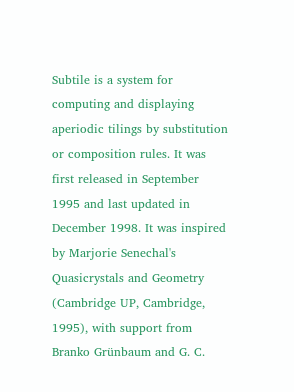Subtile is a system for computing and displaying aperiodic tilings by substitution or composition rules. It was first released in September 1995 and last updated in December 1998. It was inspired by Marjorie Senechal's Quasicrystals and Geometry (Cambridge UP, Cambridge, 1995), with support from Branko Grünbaum and G. C.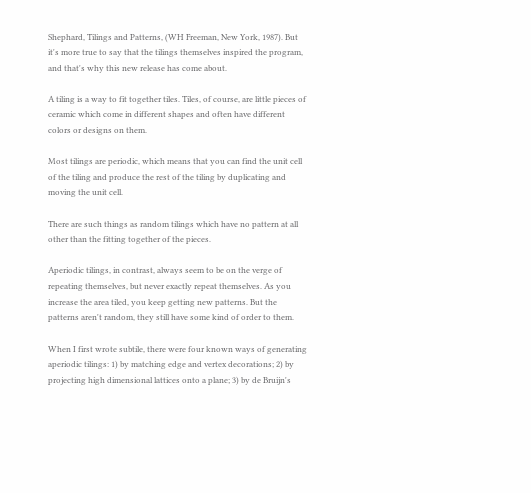Shephard, Tilings and Patterns, (WH Freeman, New York, 1987). But it's more true to say that the tilings themselves inspired the program, and that's why this new release has come about.

A tiling is a way to fit together tiles. Tiles, of course, are little pieces of ceramic which come in different shapes and often have different colors or designs on them.

Most tilings are periodic, which means that you can find the unit cell of the tiling and produce the rest of the tiling by duplicating and
moving the unit cell.

There are such things as random tilings which have no pattern at all other than the fitting together of the pieces.

Aperiodic tilings, in contrast, always seem to be on the verge of repeating themselves, but never exactly repeat themselves. As you increase the area tiled, you keep getting new patterns. But the patterns aren't random, they still have some kind of order to them.

When I first wrote subtile, there were four known ways of generating aperiodic tilings: 1) by matching edge and vertex decorations; 2) by projecting high dimensional lattices onto a plane; 3) by de Bruijn's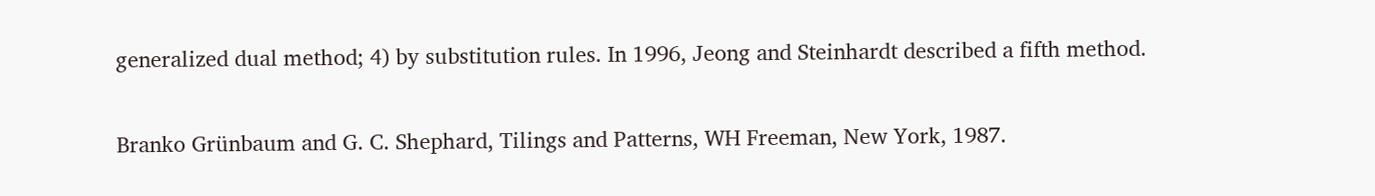generalized dual method; 4) by substitution rules. In 1996, Jeong and Steinhardt described a fifth method.


Branko Grünbaum and G. C. Shephard, Tilings and Patterns, WH Freeman, New York, 1987.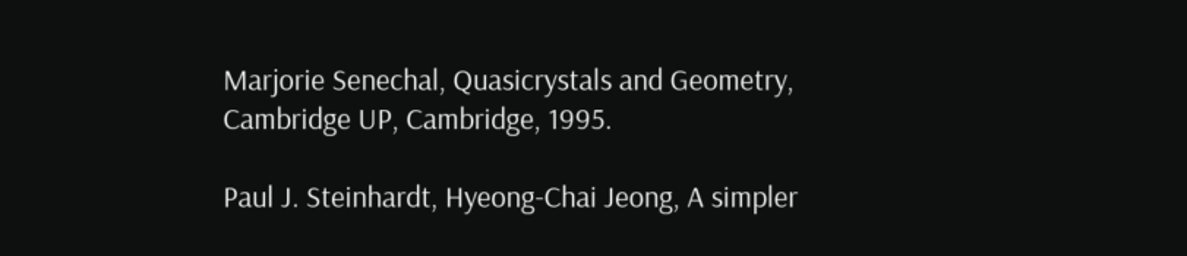Marjorie Senechal, Quasicrystals and Geometry, Cambridge UP, Cambridge, 1995.

Paul J. Steinhardt, Hyeong-Chai Jeong, A simpler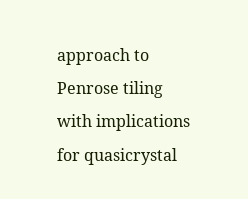approach to Penrose tiling with implications for quasicrystal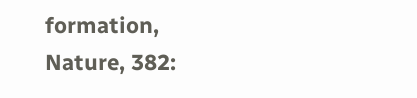formation, Nature, 382: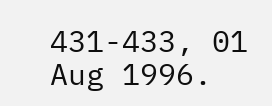431-433, 01 Aug 1996.